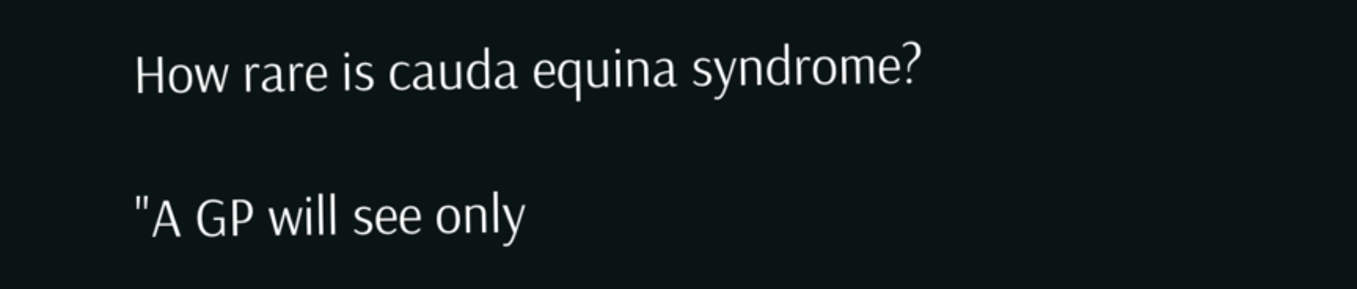How rare is cauda equina syndrome?

"A GP will see only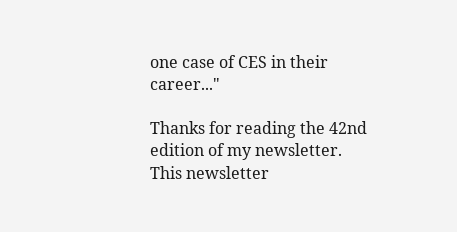one case of CES in their career..."

Thanks for reading the 42nd edition of my newsletter. This newsletter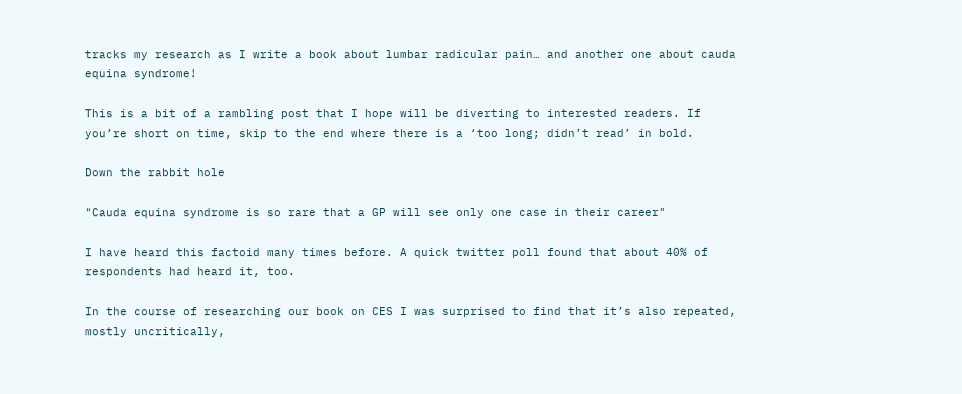tracks my research as I write a book about lumbar radicular pain… and another one about cauda equina syndrome!

This is a bit of a rambling post that I hope will be diverting to interested readers. If you’re short on time, skip to the end where there is a ‘too long; didn’t read’ in bold.

Down the rabbit hole

"Cauda equina syndrome is so rare that a GP will see only one case in their career"

I have heard this factoid many times before. A quick twitter poll found that about 40% of respondents had heard it, too.

In the course of researching our book on CES I was surprised to find that it’s also repeated, mostly uncritically,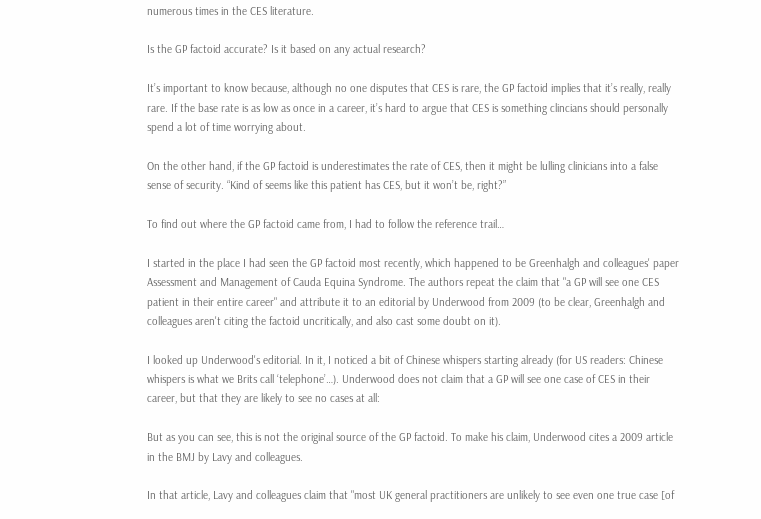numerous times in the CES literature.

Is the GP factoid accurate? Is it based on any actual research?

It’s important to know because, although no one disputes that CES is rare, the GP factoid implies that it’s really, really rare. If the base rate is as low as once in a career, it’s hard to argue that CES is something clincians should personally spend a lot of time worrying about.

On the other hand, if the GP factoid is underestimates the rate of CES, then it might be lulling clinicians into a false sense of security. “Kind of seems like this patient has CES, but it won’t be, right?”

To find out where the GP factoid came from, I had to follow the reference trail…

I started in the place I had seen the GP factoid most recently, which happened to be Greenhalgh and colleagues' paper Assessment and Management of Cauda Equina Syndrome. The authors repeat the claim that "a GP will see one CES patient in their entire career" and attribute it to an editorial by Underwood from 2009 (to be clear, Greenhalgh and colleagues aren't citing the factoid uncritically, and also cast some doubt on it).

I looked up Underwood's editorial. In it, I noticed a bit of Chinese whispers starting already (for US readers: Chinese whispers is what we Brits call ‘telephone’…). Underwood does not claim that a GP will see one case of CES in their career, but that they are likely to see no cases at all:

But as you can see, this is not the original source of the GP factoid. To make his claim, Underwood cites a 2009 article in the BMJ by Lavy and colleagues.

In that article, Lavy and colleagues claim that "most UK general practitioners are unlikely to see even one true case [of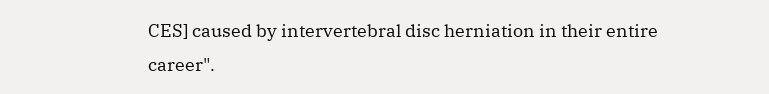CES] caused by intervertebral disc herniation in their entire career".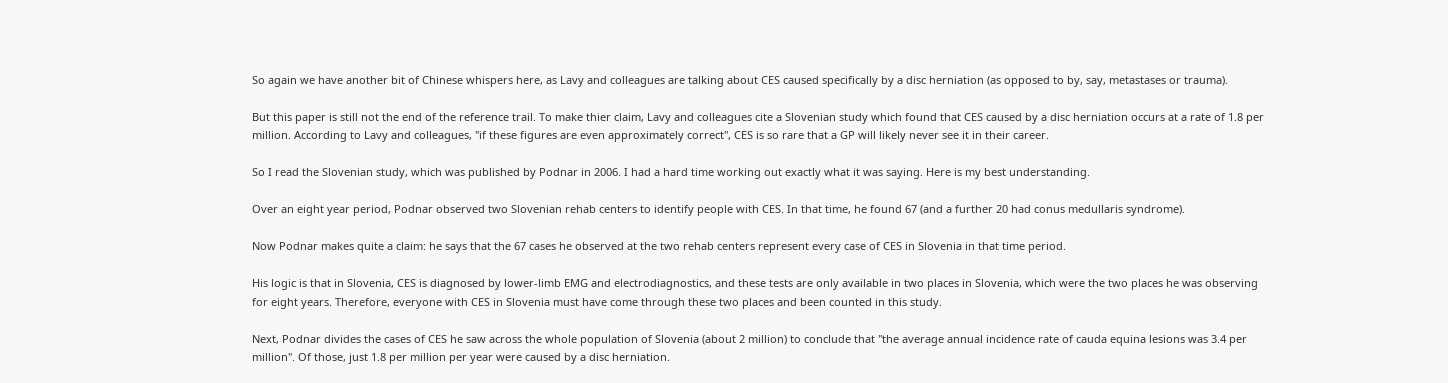So again we have another bit of Chinese whispers here, as Lavy and colleagues are talking about CES caused specifically by a disc herniation (as opposed to by, say, metastases or trauma).

But this paper is still not the end of the reference trail. To make thier claim, Lavy and colleagues cite a Slovenian study which found that CES caused by a disc herniation occurs at a rate of 1.8 per million. According to Lavy and colleagues, "if these figures are even approximately correct", CES is so rare that a GP will likely never see it in their career.

So I read the Slovenian study, which was published by Podnar in 2006. I had a hard time working out exactly what it was saying. Here is my best understanding.

Over an eight year period, Podnar observed two Slovenian rehab centers to identify people with CES. In that time, he found 67 (and a further 20 had conus medullaris syndrome).

Now Podnar makes quite a claim: he says that the 67 cases he observed at the two rehab centers represent every case of CES in Slovenia in that time period.

His logic is that in Slovenia, CES is diagnosed by lower-limb EMG and electrodiagnostics, and these tests are only available in two places in Slovenia, which were the two places he was observing for eight years. Therefore, everyone with CES in Slovenia must have come through these two places and been counted in this study.

Next, Podnar divides the cases of CES he saw across the whole population of Slovenia (about 2 million) to conclude that "the average annual incidence rate of cauda equina lesions was 3.4 per million". Of those, just 1.8 per million per year were caused by a disc herniation.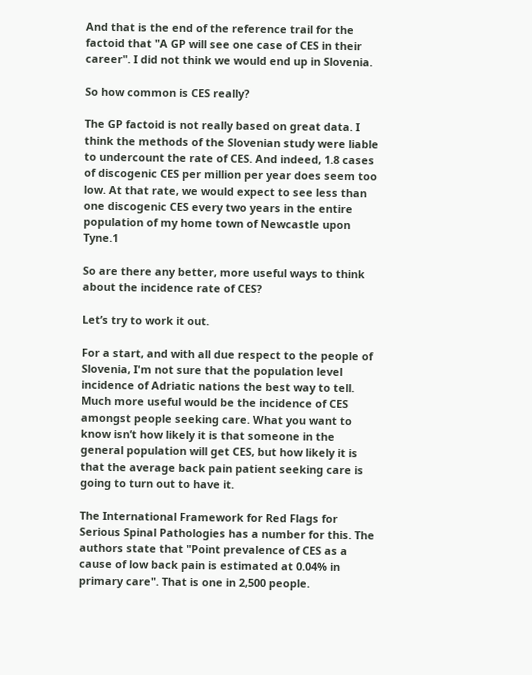And that is the end of the reference trail for the factoid that "A GP will see one case of CES in their career". I did not think we would end up in Slovenia.

So how common is CES really?

The GP factoid is not really based on great data. I think the methods of the Slovenian study were liable to undercount the rate of CES. And indeed, 1.8 cases of discogenic CES per million per year does seem too low. At that rate, we would expect to see less than one discogenic CES every two years in the entire population of my home town of Newcastle upon Tyne.1

So are there any better, more useful ways to think about the incidence rate of CES?

Let’s try to work it out.

For a start, and with all due respect to the people of Slovenia, I'm not sure that the population level incidence of Adriatic nations the best way to tell. Much more useful would be the incidence of CES amongst people seeking care. What you want to know isn’t how likely it is that someone in the general population will get CES, but how likely it is that the average back pain patient seeking care is going to turn out to have it.

The International Framework for Red Flags for Serious Spinal Pathologies has a number for this. The authors state that "Point prevalence of CES as a cause of low back pain is estimated at 0.04% in primary care". That is one in 2,500 people.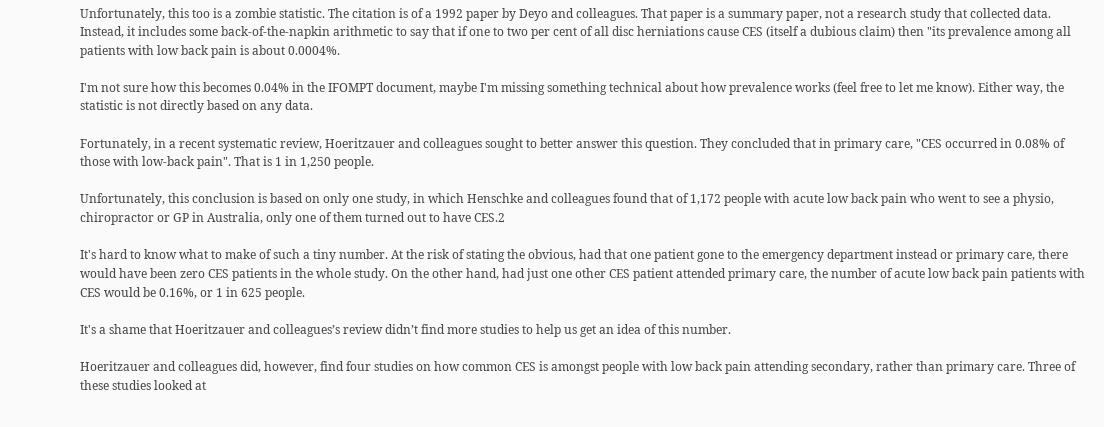Unfortunately, this too is a zombie statistic. The citation is of a 1992 paper by Deyo and colleagues. That paper is a summary paper, not a research study that collected data. Instead, it includes some back-of-the-napkin arithmetic to say that if one to two per cent of all disc herniations cause CES (itself a dubious claim) then "its prevalence among all patients with low back pain is about 0.0004%.

I'm not sure how this becomes 0.04% in the IFOMPT document, maybe I'm missing something technical about how prevalence works (feel free to let me know). Either way, the statistic is not directly based on any data.

Fortunately, in a recent systematic review, Hoeritzauer and colleagues sought to better answer this question. They concluded that in primary care, "CES occurred in 0.08% of those with low-back pain". That is 1 in 1,250 people.

Unfortunately, this conclusion is based on only one study, in which Henschke and colleagues found that of 1,172 people with acute low back pain who went to see a physio, chiropractor or GP in Australia, only one of them turned out to have CES.2

It's hard to know what to make of such a tiny number. At the risk of stating the obvious, had that one patient gone to the emergency department instead or primary care, there would have been zero CES patients in the whole study. On the other hand, had just one other CES patient attended primary care, the number of acute low back pain patients with CES would be 0.16%, or 1 in 625 people.

It's a shame that Hoeritzauer and colleagues’s review didn’t find more studies to help us get an idea of this number.

Hoeritzauer and colleagues did, however, find four studies on how common CES is amongst people with low back pain attending secondary, rather than primary care. Three of these studies looked at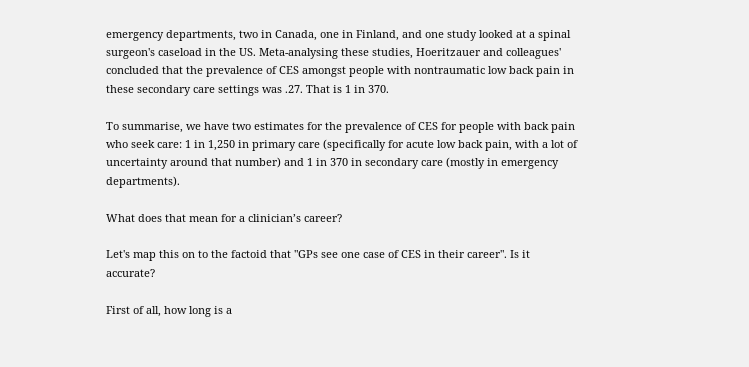emergency departments, two in Canada, one in Finland, and one study looked at a spinal surgeon's caseload in the US. Meta-analysing these studies, Hoeritzauer and colleagues' concluded that the prevalence of CES amongst people with nontraumatic low back pain in these secondary care settings was .27. That is 1 in 370.

To summarise, we have two estimates for the prevalence of CES for people with back pain who seek care: 1 in 1,250 in primary care (specifically for acute low back pain, with a lot of uncertainty around that number) and 1 in 370 in secondary care (mostly in emergency departments).

What does that mean for a clinician’s career?

Let's map this on to the factoid that "GPs see one case of CES in their career". Is it accurate?

First of all, how long is a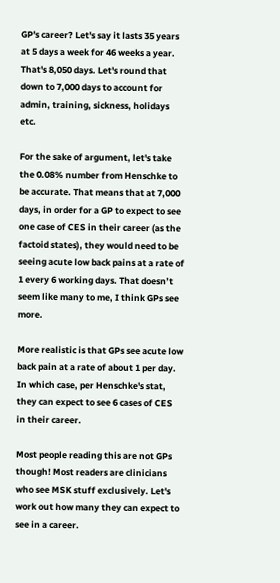GP's career? Let's say it lasts 35 years at 5 days a week for 46 weeks a year. That's 8,050 days. Let's round that down to 7,000 days to account for admin, training, sickness, holidays etc.

For the sake of argument, let's take the 0.08% number from Henschke to be accurate. That means that at 7,000 days, in order for a GP to expect to see one case of CES in their career (as the factoid states), they would need to be seeing acute low back pains at a rate of 1 every 6 working days. That doesn’t seem like many to me, I think GPs see more.

More realistic is that GPs see acute low back pain at a rate of about 1 per day. In which case, per Henschke's stat, they can expect to see 6 cases of CES in their career.

Most people reading this are not GPs though! Most readers are clinicians who see MSK stuff exclusively. Let's work out how many they can expect to see in a career.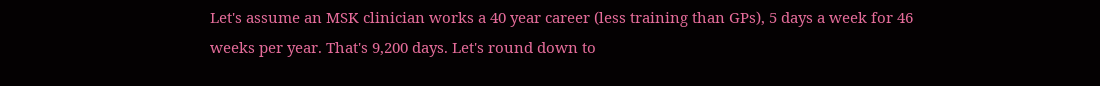Let's assume an MSK clinician works a 40 year career (less training than GPs), 5 days a week for 46 weeks per year. That's 9,200 days. Let's round down to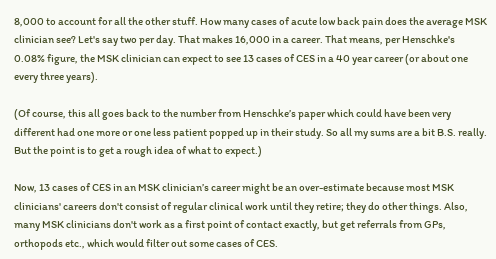8,000 to account for all the other stuff. How many cases of acute low back pain does the average MSK clinician see? Let's say two per day. That makes 16,000 in a career. That means, per Henschke's 0.08% figure, the MSK clinician can expect to see 13 cases of CES in a 40 year career (or about one every three years).

(Of course, this all goes back to the number from Henschke’s paper which could have been very different had one more or one less patient popped up in their study. So all my sums are a bit B.S. really. But the point is to get a rough idea of what to expect.)

Now, 13 cases of CES in an MSK clinician’s career might be an over-estimate because most MSK clinicians' careers don't consist of regular clinical work until they retire; they do other things. Also, many MSK clinicians don't work as a first point of contact exactly, but get referrals from GPs, orthopods etc., which would filter out some cases of CES.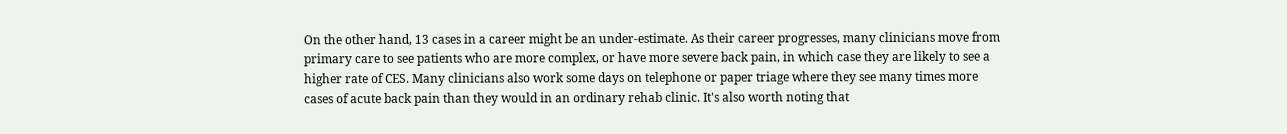On the other hand, 13 cases in a career might be an under-estimate. As their career progresses, many clinicians move from primary care to see patients who are more complex, or have more severe back pain, in which case they are likely to see a higher rate of CES. Many clinicians also work some days on telephone or paper triage where they see many times more cases of acute back pain than they would in an ordinary rehab clinic. It's also worth noting that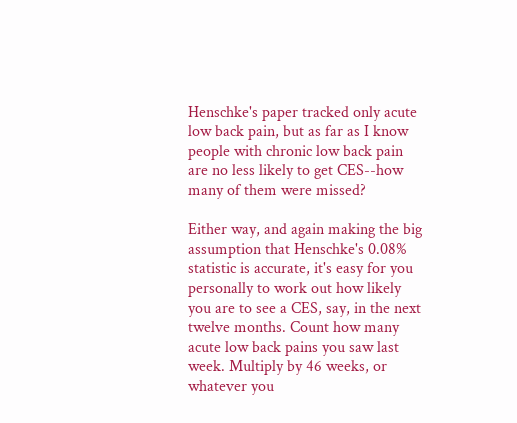Henschke's paper tracked only acute low back pain, but as far as I know people with chronic low back pain are no less likely to get CES--how many of them were missed?

Either way, and again making the big assumption that Henschke's 0.08% statistic is accurate, it's easy for you personally to work out how likely you are to see a CES, say, in the next twelve months. Count how many acute low back pains you saw last week. Multiply by 46 weeks, or whatever you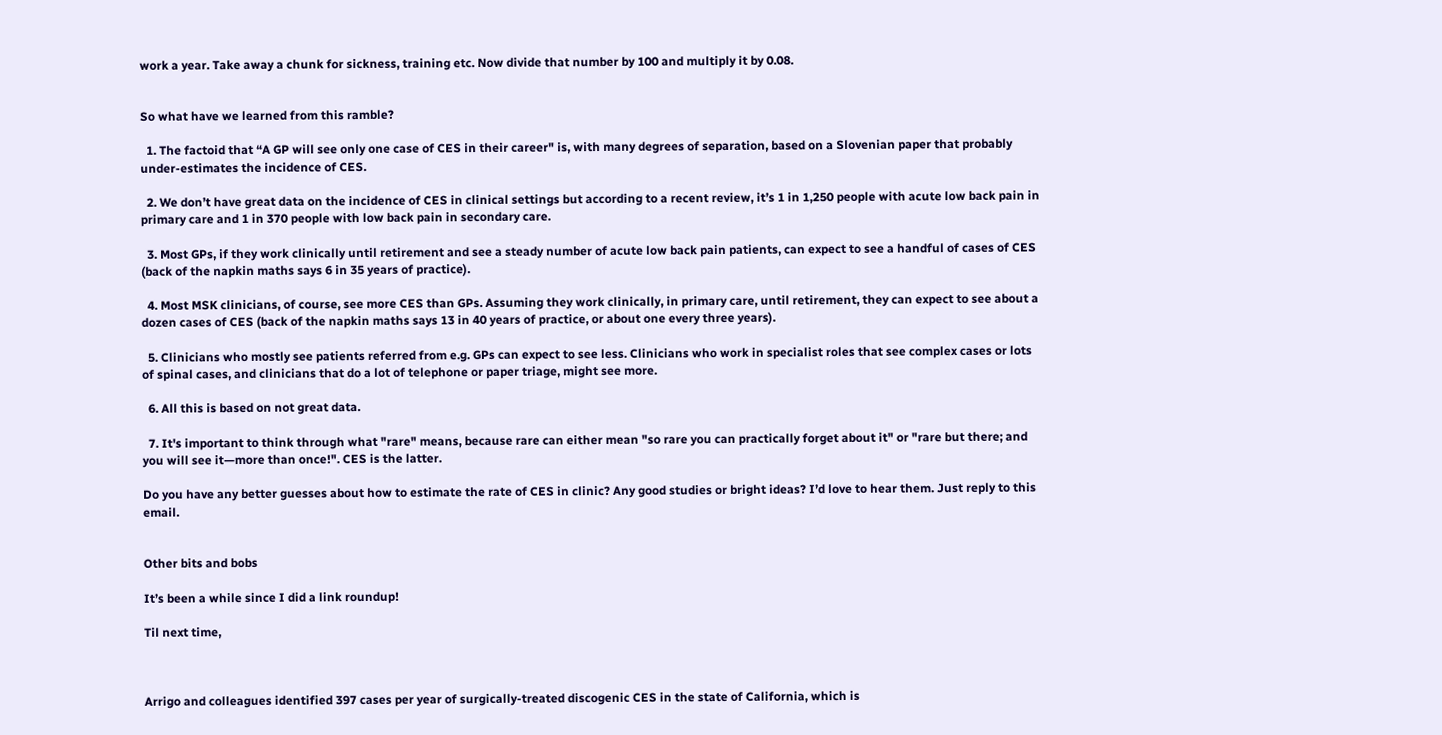work a year. Take away a chunk for sickness, training etc. Now divide that number by 100 and multiply it by 0.08.


So what have we learned from this ramble?

  1. The factoid that “A GP will see only one case of CES in their career" is, with many degrees of separation, based on a Slovenian paper that probably under-estimates the incidence of CES.

  2. We don’t have great data on the incidence of CES in clinical settings but according to a recent review, it’s 1 in 1,250 people with acute low back pain in primary care and 1 in 370 people with low back pain in secondary care.

  3. Most GPs, if they work clinically until retirement and see a steady number of acute low back pain patients, can expect to see a handful of cases of CES (back of the napkin maths says 6 in 35 years of practice).

  4. Most MSK clinicians, of course, see more CES than GPs. Assuming they work clinically, in primary care, until retirement, they can expect to see about a dozen cases of CES (back of the napkin maths says 13 in 40 years of practice, or about one every three years).

  5. Clinicians who mostly see patients referred from e.g. GPs can expect to see less. Clinicians who work in specialist roles that see complex cases or lots of spinal cases, and clinicians that do a lot of telephone or paper triage, might see more.

  6. All this is based on not great data.

  7. It's important to think through what "rare" means, because rare can either mean "so rare you can practically forget about it" or "rare but there; and you will see it—more than once!". CES is the latter.

Do you have any better guesses about how to estimate the rate of CES in clinic? Any good studies or bright ideas? I’d love to hear them. Just reply to this email.


Other bits and bobs

It’s been a while since I did a link roundup!

Til next time,



Arrigo and colleagues identified 397 cases per year of surgically-treated discogenic CES in the state of California, which is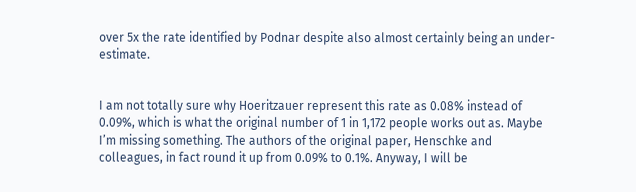over 5x the rate identified by Podnar despite also almost certainly being an under-estimate.


I am not totally sure why Hoeritzauer represent this rate as 0.08% instead of 0.09%, which is what the original number of 1 in 1,172 people works out as. Maybe I’m missing something. The authors of the original paper, Henschke and colleagues, in fact round it up from 0.09% to 0.1%. Anyway, I will be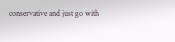conservative and just go with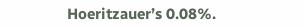Hoeritzauer’s 0.08%.